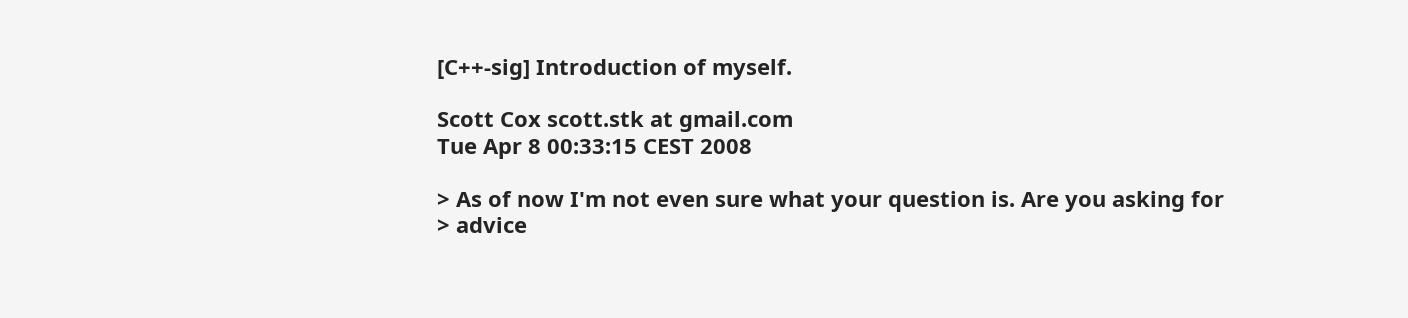[C++-sig] Introduction of myself.

Scott Cox scott.stk at gmail.com
Tue Apr 8 00:33:15 CEST 2008

> As of now I'm not even sure what your question is. Are you asking for
> advice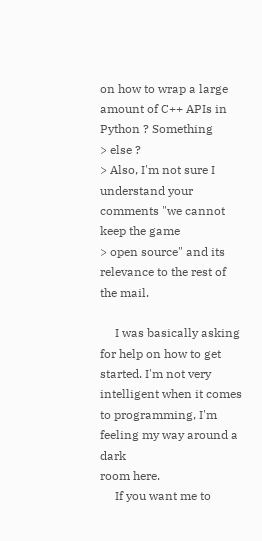on how to wrap a large amount of C++ APIs in Python ? Something
> else ?
> Also, I'm not sure I understand your comments "we cannot keep the game
> open source" and its relevance to the rest of the mail.

     I was basically asking for help on how to get started. I'm not very
intelligent when it comes to programming, I'm feeling my way around a dark
room here.
     If you want me to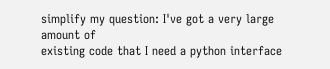simplify my question: I've got a very large amount of
existing code that I need a python interface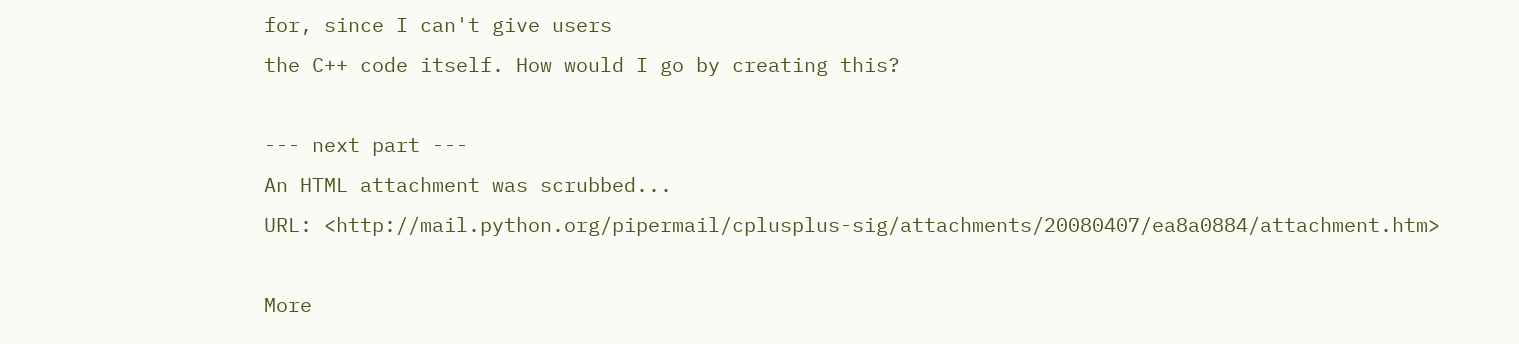for, since I can't give users
the C++ code itself. How would I go by creating this?

--- next part ---
An HTML attachment was scrubbed...
URL: <http://mail.python.org/pipermail/cplusplus-sig/attachments/20080407/ea8a0884/attachment.htm>

More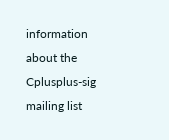information about the Cplusplus-sig mailing list